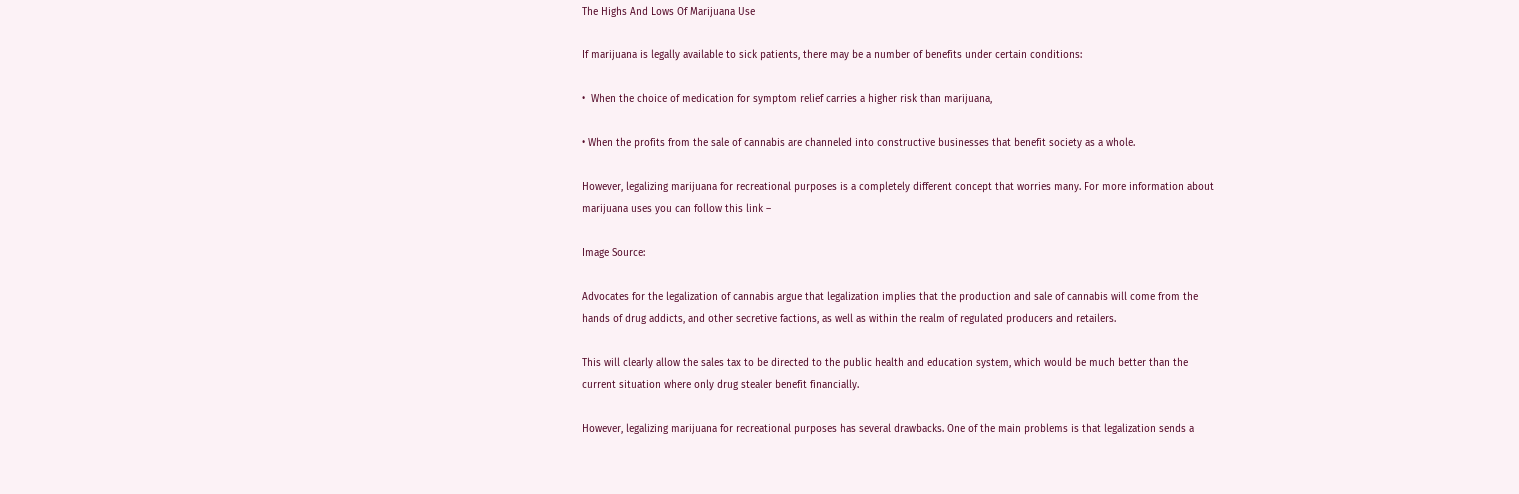The Highs And Lows Of Marijuana Use

If marijuana is legally available to sick patients, there may be a number of benefits under certain conditions:

•  When the choice of medication for symptom relief carries a higher risk than marijuana,

• When the profits from the sale of cannabis are channeled into constructive businesses that benefit society as a whole.

However, legalizing marijuana for recreational purposes is a completely different concept that worries many. For more information about marijuana uses you can follow this link –

Image Source:

Advocates for the legalization of cannabis argue that legalization implies that the production and sale of cannabis will come from the hands of drug addicts, and other secretive factions, as well as within the realm of regulated producers and retailers.

This will clearly allow the sales tax to be directed to the public health and education system, which would be much better than the current situation where only drug stealer benefit financially.

However, legalizing marijuana for recreational purposes has several drawbacks. One of the main problems is that legalization sends a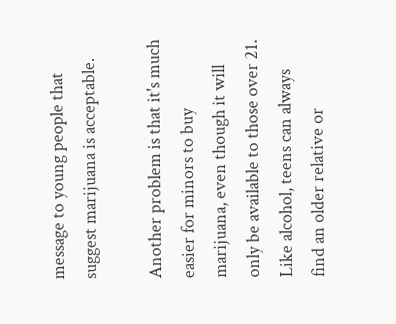message to young people that suggest marijuana is acceptable.

Another problem is that it's much easier for minors to buy marijuana, even though it will only be available to those over 21. Like alcohol, teens can always find an older relative or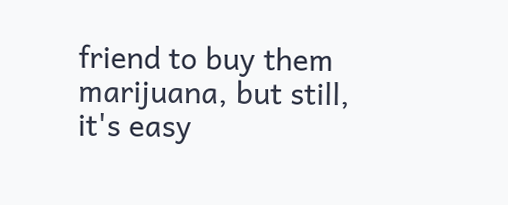friend to buy them marijuana, but still, it's easy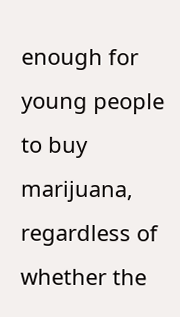enough for young people to buy marijuana, regardless of whether the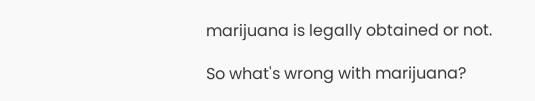marijuana is legally obtained or not.

So what's wrong with marijuana?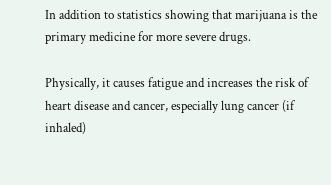In addition to statistics showing that marijuana is the primary medicine for more severe drugs.

Physically, it causes fatigue and increases the risk of heart disease and cancer, especially lung cancer (if inhaled)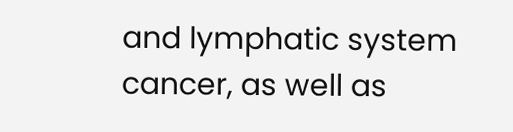and lymphatic system cancer, as well as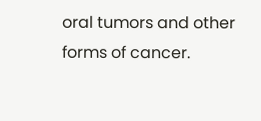oral tumors and other forms of cancer.